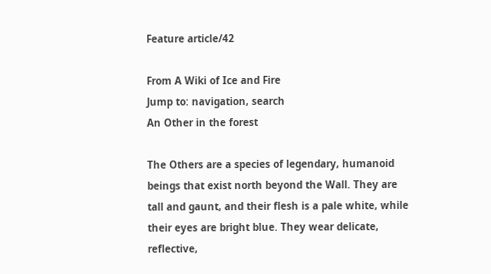Feature article/42

From A Wiki of Ice and Fire
Jump to: navigation, search
An Other in the forest

The Others are a species of legendary, humanoid beings that exist north beyond the Wall. They are tall and gaunt, and their flesh is a pale white, while their eyes are bright blue. They wear delicate, reflective,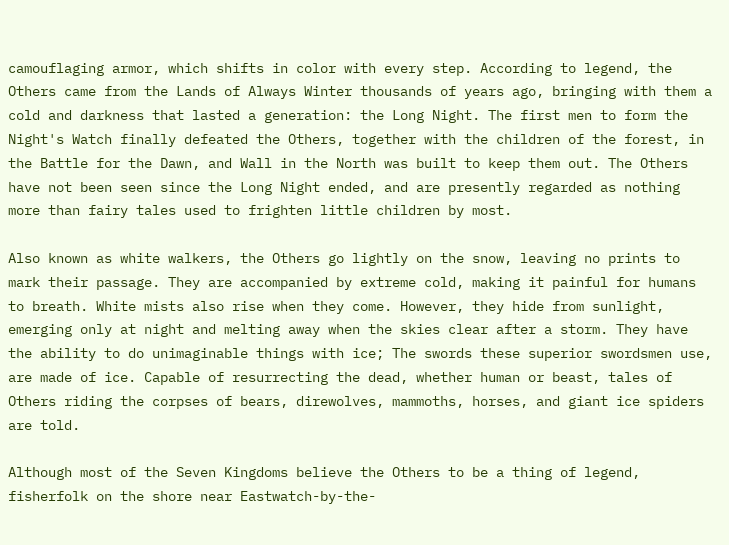camouflaging armor, which shifts in color with every step. According to legend, the Others came from the Lands of Always Winter thousands of years ago, bringing with them a cold and darkness that lasted a generation: the Long Night. The first men to form the Night's Watch finally defeated the Others, together with the children of the forest, in the Battle for the Dawn, and Wall in the North was built to keep them out. The Others have not been seen since the Long Night ended, and are presently regarded as nothing more than fairy tales used to frighten little children by most.

Also known as white walkers, the Others go lightly on the snow, leaving no prints to mark their passage. They are accompanied by extreme cold, making it painful for humans to breath. White mists also rise when they come. However, they hide from sunlight, emerging only at night and melting away when the skies clear after a storm. They have the ability to do unimaginable things with ice; The swords these superior swordsmen use, are made of ice. Capable of resurrecting the dead, whether human or beast, tales of Others riding the corpses of bears, direwolves, mammoths, horses, and giant ice spiders are told.

Although most of the Seven Kingdoms believe the Others to be a thing of legend, fisherfolk on the shore near Eastwatch-by-the-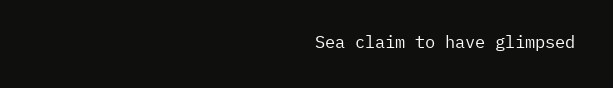Sea claim to have glimpsed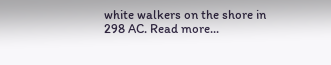white walkers on the shore in 298 AC. Read more...